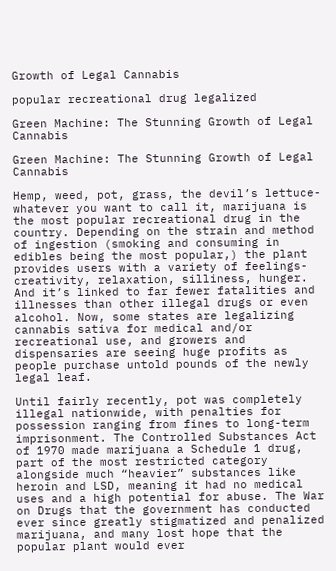Growth of Legal Cannabis

popular recreational drug legalized

Green Machine: The Stunning Growth of Legal Cannabis

Green Machine: The Stunning Growth of Legal Cannabis

Hemp, weed, pot, grass, the devil’s lettuce-whatever you want to call it, marijuana is the most popular recreational drug in the country. Depending on the strain and method of ingestion (smoking and consuming in edibles being the most popular,) the plant provides users with a variety of feelings- creativity, relaxation, silliness, hunger. And it’s linked to far fewer fatalities and illnesses than other illegal drugs or even alcohol. Now, some states are legalizing cannabis sativa for medical and/or recreational use, and growers and dispensaries are seeing huge profits as people purchase untold pounds of the newly legal leaf.

Until fairly recently, pot was completely illegal nationwide, with penalties for possession ranging from fines to long-term imprisonment. The Controlled Substances Act of 1970 made marijuana a Schedule 1 drug, part of the most restricted category alongside much “heavier” substances like heroin and LSD, meaning it had no medical uses and a high potential for abuse. The War on Drugs that the government has conducted ever since greatly stigmatized and penalized marijuana, and many lost hope that the popular plant would ever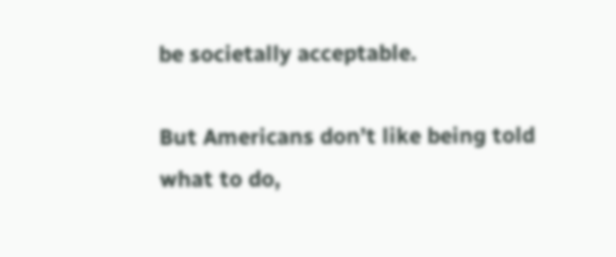be societally acceptable.

But Americans don’t like being told what to do,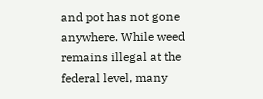and pot has not gone anywhere. While weed remains illegal at the federal level, many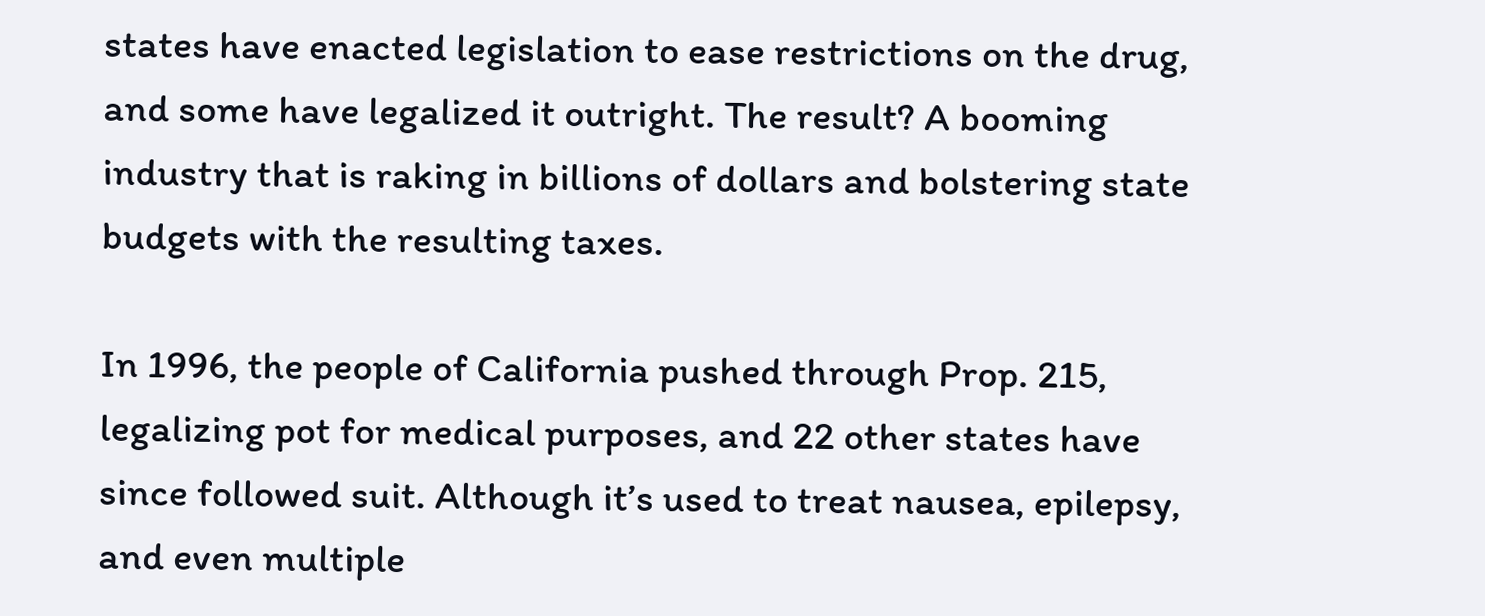states have enacted legislation to ease restrictions on the drug, and some have legalized it outright. The result? A booming industry that is raking in billions of dollars and bolstering state budgets with the resulting taxes.

In 1996, the people of California pushed through Prop. 215, legalizing pot for medical purposes, and 22 other states have since followed suit. Although it’s used to treat nausea, epilepsy, and even multiple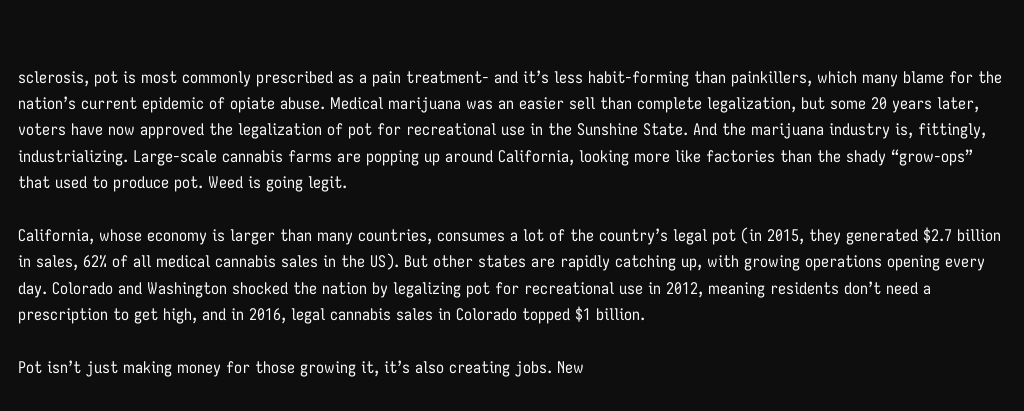sclerosis, pot is most commonly prescribed as a pain treatment- and it’s less habit-forming than painkillers, which many blame for the nation’s current epidemic of opiate abuse. Medical marijuana was an easier sell than complete legalization, but some 20 years later, voters have now approved the legalization of pot for recreational use in the Sunshine State. And the marijuana industry is, fittingly, industrializing. Large-scale cannabis farms are popping up around California, looking more like factories than the shady “grow-ops” that used to produce pot. Weed is going legit.

California, whose economy is larger than many countries, consumes a lot of the country’s legal pot (in 2015, they generated $2.7 billion in sales, 62% of all medical cannabis sales in the US). But other states are rapidly catching up, with growing operations opening every day. Colorado and Washington shocked the nation by legalizing pot for recreational use in 2012, meaning residents don’t need a prescription to get high, and in 2016, legal cannabis sales in Colorado topped $1 billion.

Pot isn’t just making money for those growing it, it’s also creating jobs. New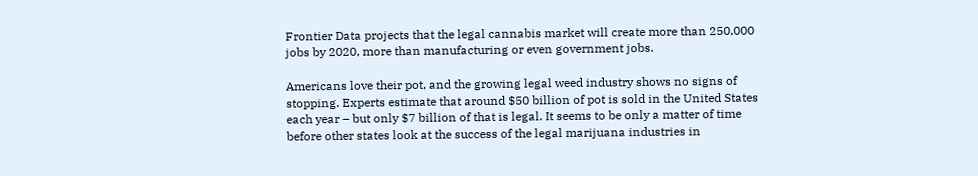Frontier Data projects that the legal cannabis market will create more than 250,000 jobs by 2020, more than manufacturing or even government jobs.

Americans love their pot, and the growing legal weed industry shows no signs of stopping. Experts estimate that around $50 billion of pot is sold in the United States each year – but only $7 billion of that is legal. It seems to be only a matter of time before other states look at the success of the legal marijuana industries in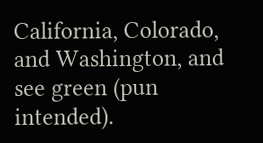California, Colorado, and Washington, and see green (pun intended).